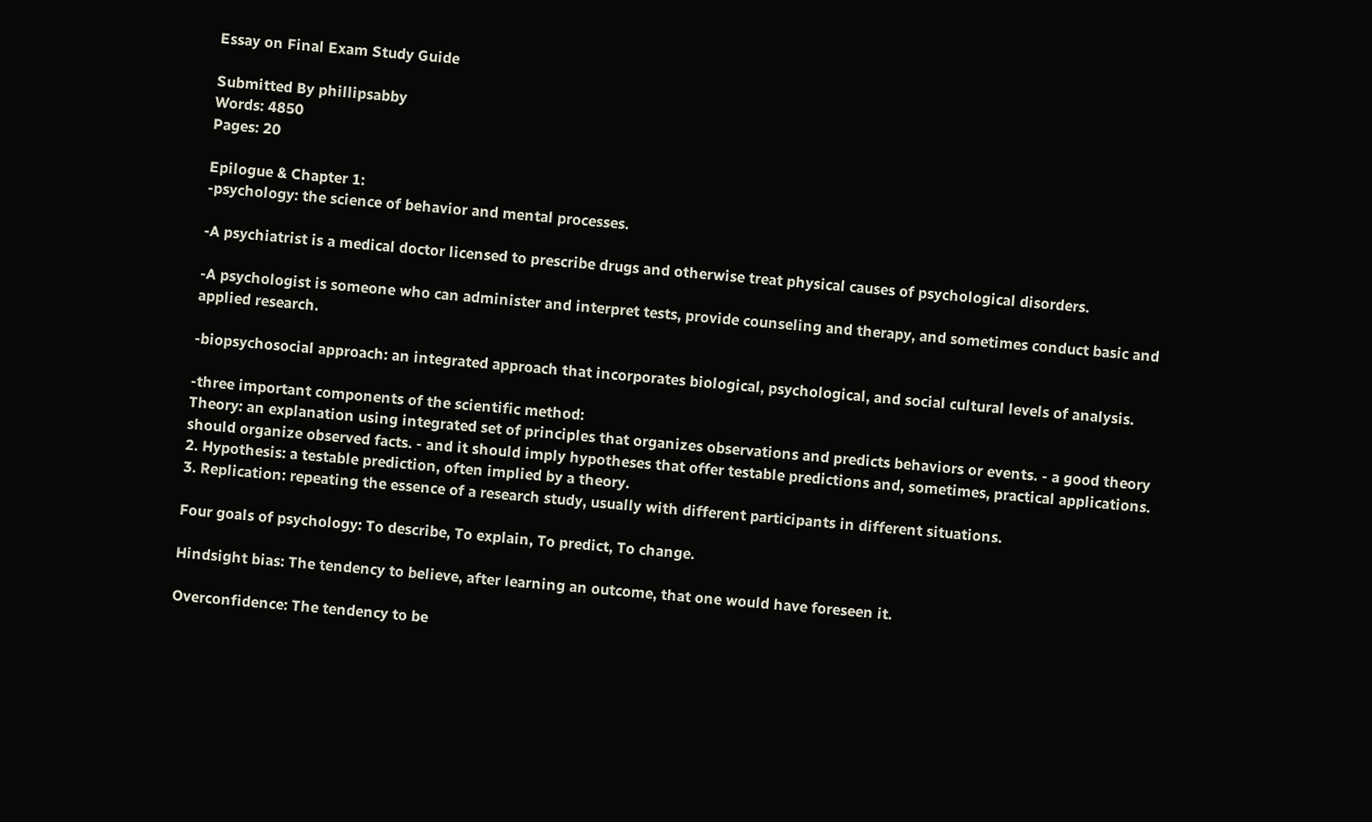Essay on Final Exam Study Guide

Submitted By phillipsabby
Words: 4850
Pages: 20

Epilogue & Chapter 1:
-psychology: the science of behavior and mental processes.

-A psychiatrist is a medical doctor licensed to prescribe drugs and otherwise treat physical causes of psychological disorders.

-A psychologist is someone who can administer and interpret tests, provide counseling and therapy, and sometimes conduct basic and applied research.

-biopsychosocial approach: an integrated approach that incorporates biological, psychological, and social cultural levels of analysis.

-three important components of the scientific method:
Theory: an explanation using integrated set of principles that organizes observations and predicts behaviors or events. - a good theory should organize observed facts. - and it should imply hypotheses that offer testable predictions and, sometimes, practical applications.
2. Hypothesis: a testable prediction, often implied by a theory.
3. Replication: repeating the essence of a research study, usually with different participants in different situations.

Four goals of psychology: To describe, To explain, To predict, To change.

Hindsight bias: The tendency to believe, after learning an outcome, that one would have foreseen it.

Overconfidence: The tendency to be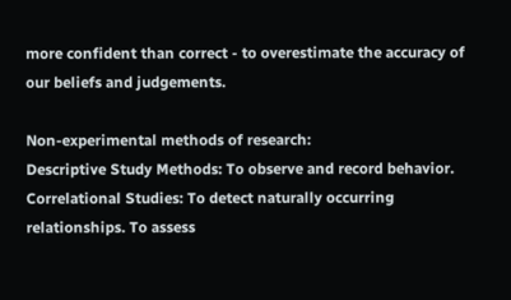more confident than correct - to overestimate the accuracy of our beliefs and judgements.

Non-experimental methods of research:
Descriptive Study Methods: To observe and record behavior.
Correlational Studies: To detect naturally occurring relationships. To assess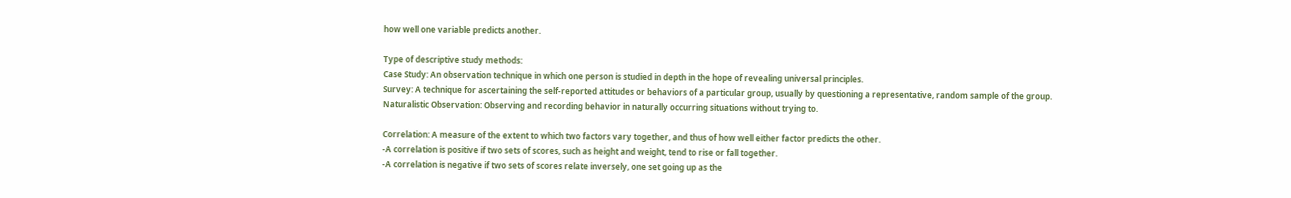how well one variable predicts another.

Type of descriptive study methods:
Case Study: An observation technique in which one person is studied in depth in the hope of revealing universal principles.
Survey: A technique for ascertaining the self-reported attitudes or behaviors of a particular group, usually by questioning a representative, random sample of the group.
Naturalistic Observation: Observing and recording behavior in naturally occurring situations without trying to.

Correlation: A measure of the extent to which two factors vary together, and thus of how well either factor predicts the other.
-A correlation is positive if two sets of scores, such as height and weight, tend to rise or fall together.
-A correlation is negative if two sets of scores relate inversely, one set going up as the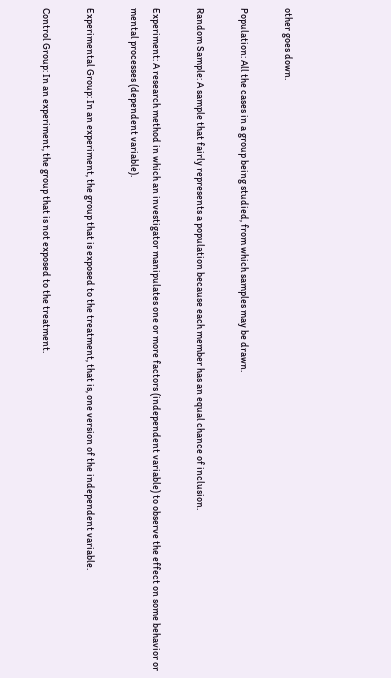other goes down.

Population: All the cases in a group being studied, from which samples may be drawn.

Random Sample: A sample that fairly represents a population because each member has an equal chance of inclusion.

Experiment: A research method in which an investigator manipulates one or more factors (independent variable) to observe the effect on some behavior or mental processes (dependent variable).

Experimental Group: In an experiment, the group that is exposed to the treatment, that is, one version of the independent variable.

Control Group: In an experiment, the group that is not exposed to the treatment.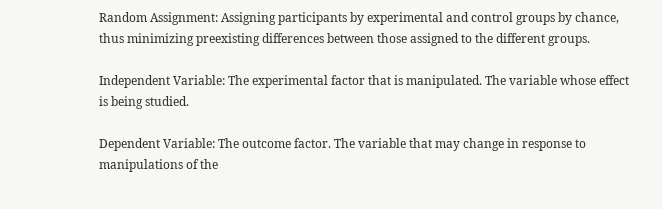Random Assignment: Assigning participants by experimental and control groups by chance, thus minimizing preexisting differences between those assigned to the different groups.

Independent Variable: The experimental factor that is manipulated. The variable whose effect is being studied.

Dependent Variable: The outcome factor. The variable that may change in response to manipulations of the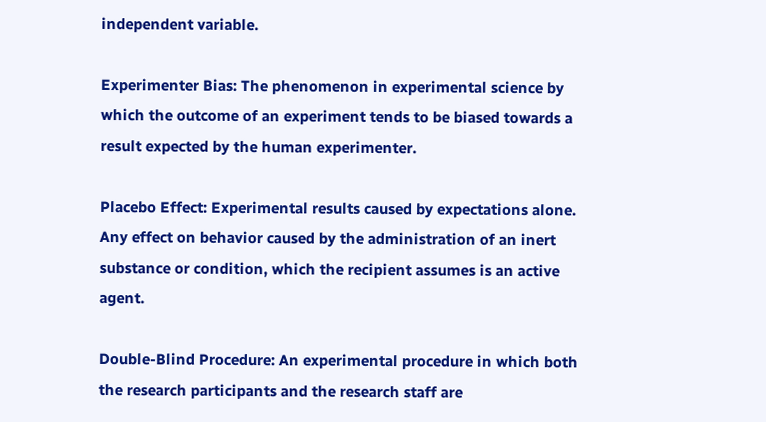independent variable.

Experimenter Bias: The phenomenon in experimental science by which the outcome of an experiment tends to be biased towards a result expected by the human experimenter.

Placebo Effect: Experimental results caused by expectations alone. Any effect on behavior caused by the administration of an inert substance or condition, which the recipient assumes is an active agent.

Double-Blind Procedure: An experimental procedure in which both the research participants and the research staff are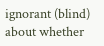ignorant (blind) about whether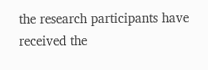the research participants have received the